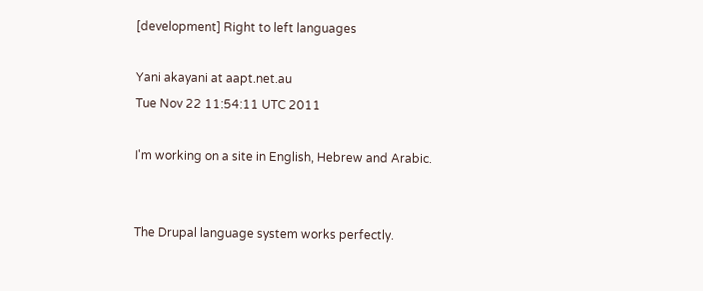[development] Right to left languages

Yani akayani at aapt.net.au
Tue Nov 22 11:54:11 UTC 2011

I'm working on a site in English, Hebrew and Arabic.


The Drupal language system works perfectly.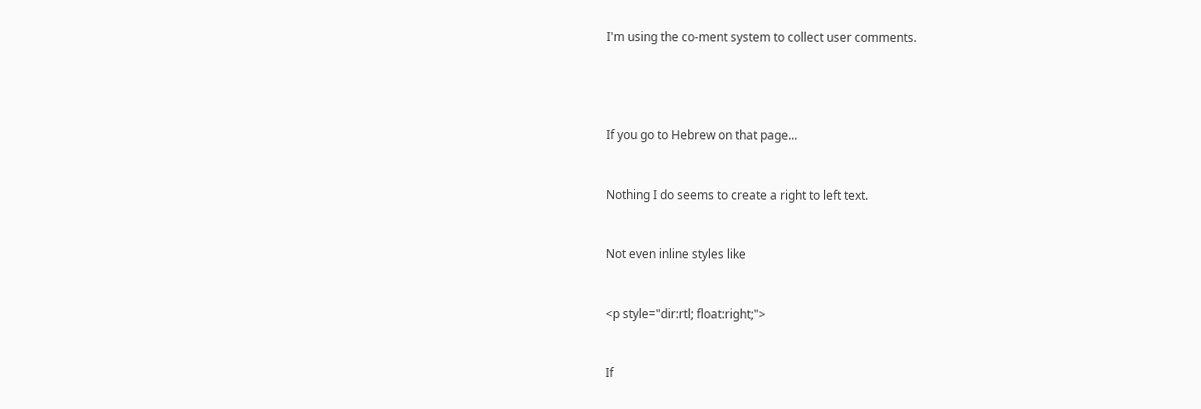I'm using the co-ment system to collect user comments.




If you go to Hebrew on that page...


Nothing I do seems to create a right to left text.


Not even inline styles like


<p style="dir:rtl; float:right;">


If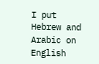I put Hebrew and Arabic on English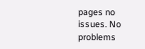pages no issues. No problems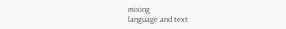mixing
language and text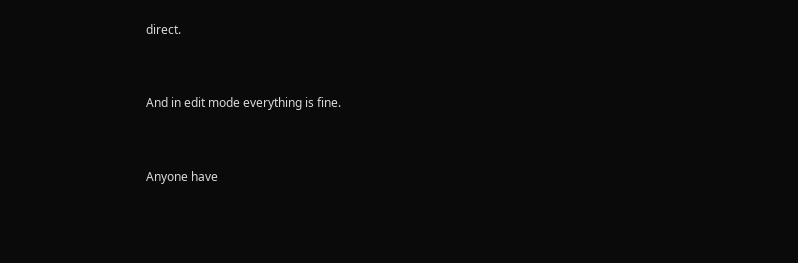direct.


And in edit mode everything is fine.


Anyone have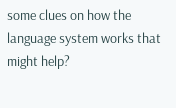some clues on how the language system works that might help?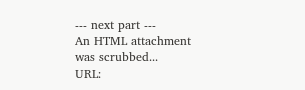--- next part ---
An HTML attachment was scrubbed...
URL: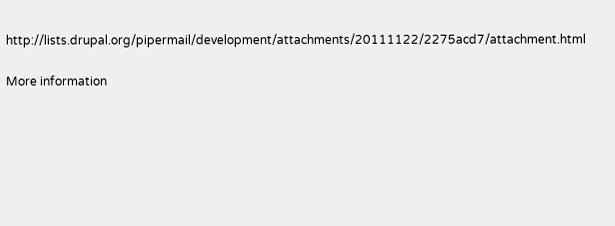http://lists.drupal.org/pipermail/development/attachments/20111122/2275acd7/attachment.html

More information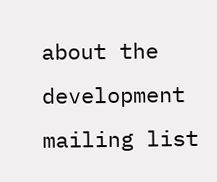about the development mailing list